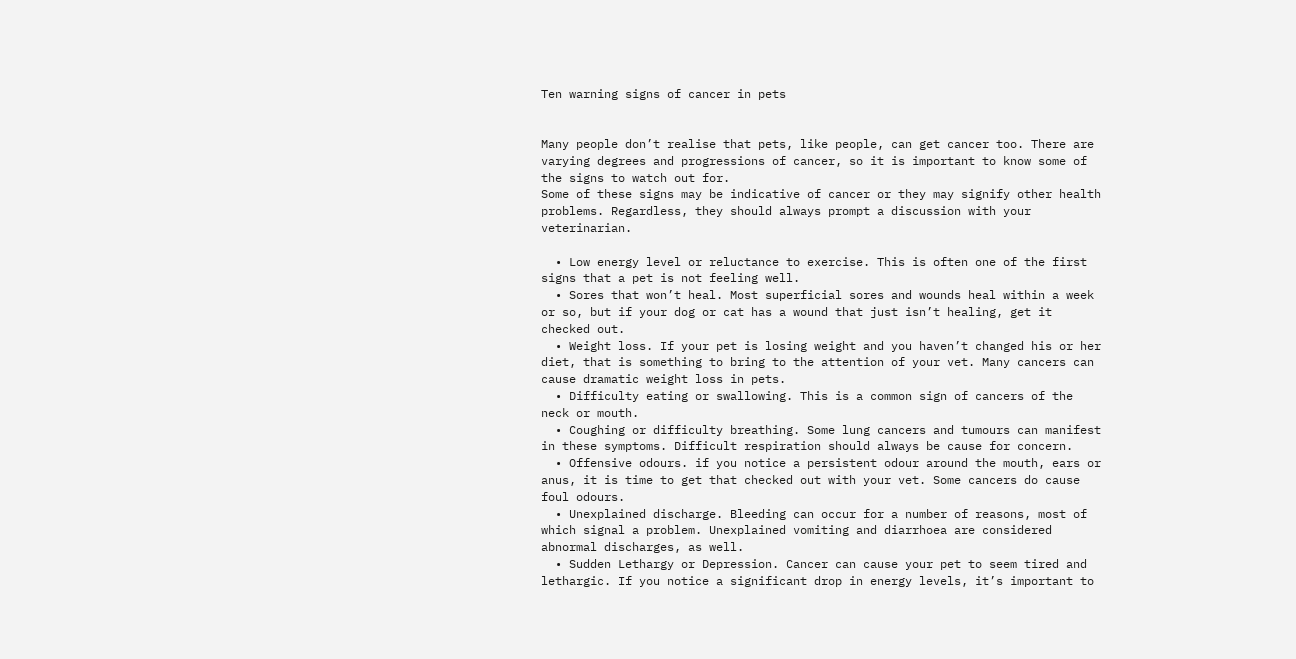Ten warning signs of cancer in pets


Many people don’t realise that pets, like people, can get cancer too. There are varying degrees and progressions of cancer, so it is important to know some of the signs to watch out for.
Some of these signs may be indicative of cancer or they may signify other health problems. Regardless, they should always prompt a discussion with your veterinarian.

  • Low energy level or reluctance to exercise. This is often one of the first signs that a pet is not feeling well.
  • Sores that won’t heal. Most superficial sores and wounds heal within a week or so, but if your dog or cat has a wound that just isn’t healing, get it checked out.
  • Weight loss. If your pet is losing weight and you haven’t changed his or her diet, that is something to bring to the attention of your vet. Many cancers can cause dramatic weight loss in pets.
  • Difficulty eating or swallowing. This is a common sign of cancers of the neck or mouth.
  • Coughing or difficulty breathing. Some lung cancers and tumours can manifest in these symptoms. Difficult respiration should always be cause for concern.
  • Offensive odours. if you notice a persistent odour around the mouth, ears or anus, it is time to get that checked out with your vet. Some cancers do cause foul odours.
  • Unexplained discharge. Bleeding can occur for a number of reasons, most of which signal a problem. Unexplained vomiting and diarrhoea are considered abnormal discharges, as well.
  • Sudden Lethargy or Depression. Cancer can cause your pet to seem tired and lethargic. If you notice a significant drop in energy levels, it’s important to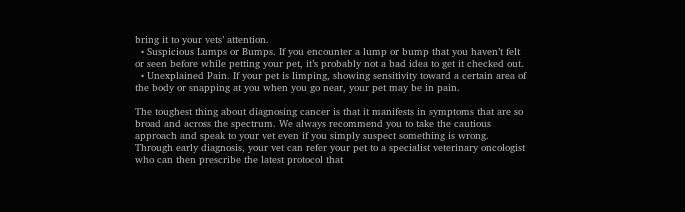bring it to your vets’ attention.
  • Suspicious Lumps or Bumps. If you encounter a lump or bump that you haven’t felt or seen before while petting your pet, it’s probably not a bad idea to get it checked out.
  • Unexplained Pain. If your pet is limping, showing sensitivity toward a certain area of the body or snapping at you when you go near, your pet may be in pain.

The toughest thing about diagnosing cancer is that it manifests in symptoms that are so broad and across the spectrum. We always recommend you to take the cautious approach and speak to your vet even if you simply suspect something is wrong. Through early diagnosis, your vet can refer your pet to a specialist veterinary oncologist who can then prescribe the latest protocol that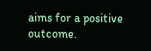aims for a positive outcome.